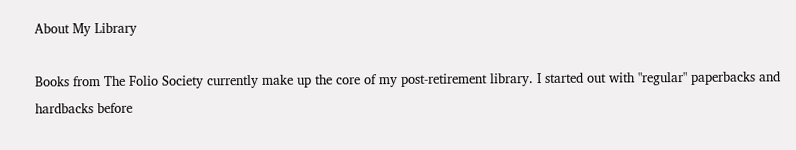About My Library

Books from The Folio Society currently make up the core of my post-retirement library. I started out with "regular" paperbacks and hardbacks before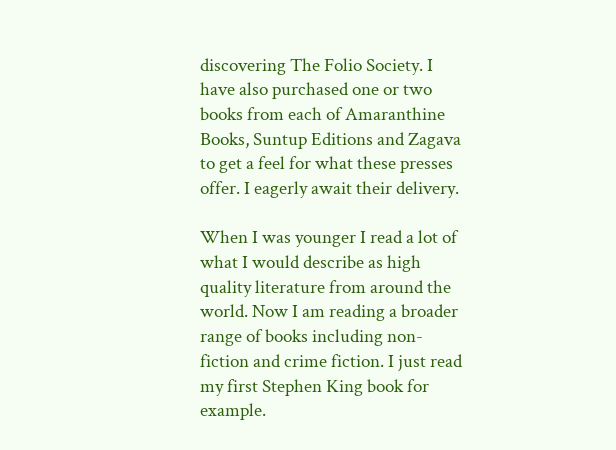discovering The Folio Society. I have also purchased one or two books from each of Amaranthine Books, Suntup Editions and Zagava to get a feel for what these presses offer. I eagerly await their delivery.

When I was younger I read a lot of what I would describe as high quality literature from around the world. Now I am reading a broader range of books including non-fiction and crime fiction. I just read my first Stephen King book for example.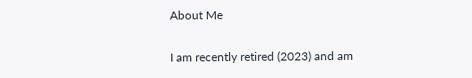About Me

I am recently retired (2023) and am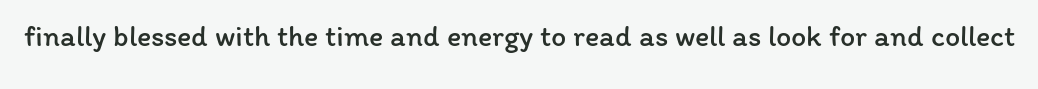finally blessed with the time and energy to read as well as look for and collect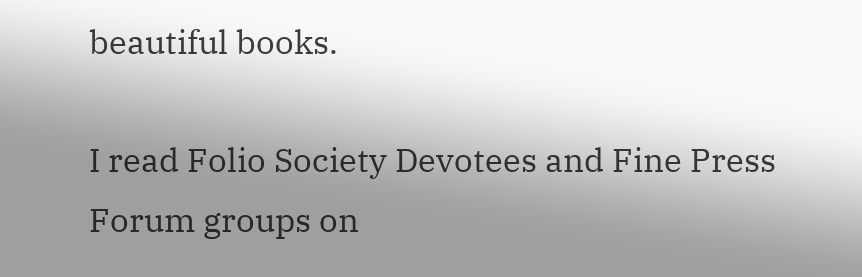beautiful books.

I read Folio Society Devotees and Fine Press Forum groups on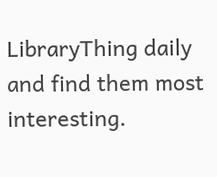LibraryThing daily and find them most interesting.